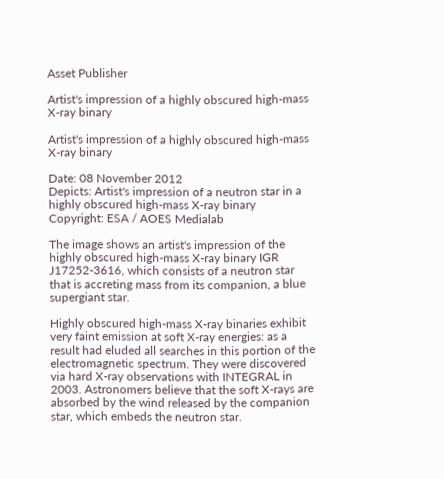Asset Publisher

Artist's impression of a highly obscured high-mass X-ray binary

Artist's impression of a highly obscured high-mass X-ray binary

Date: 08 November 2012
Depicts: Artist's impression of a neutron star in a highly obscured high-mass X-ray binary
Copyright: ESA / AOES Medialab

The image shows an artist's impression of the highly obscured high-mass X-ray binary IGR J17252-3616, which consists of a neutron star that is accreting mass from its companion, a blue supergiant star.

Highly obscured high-mass X-ray binaries exhibit very faint emission at soft X-ray energies: as a result had eluded all searches in this portion of the electromagnetic spectrum. They were discovered via hard X-ray observations with INTEGRAL in 2003. Astronomers believe that the soft X-rays are absorbed by the wind released by the companion star, which embeds the neutron star.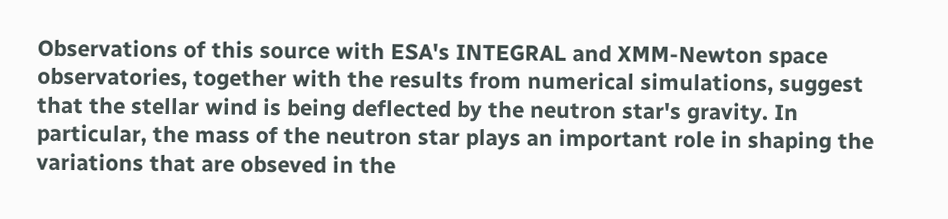Observations of this source with ESA's INTEGRAL and XMM-Newton space observatories, together with the results from numerical simulations, suggest that the stellar wind is being deflected by the neutron star's gravity. In particular, the mass of the neutron star plays an important role in shaping the variations that are obseved in the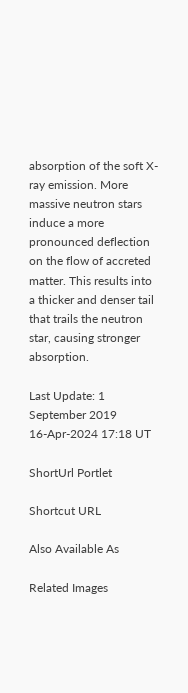absorption of the soft X-ray emission. More massive neutron stars induce a more pronounced deflection on the flow of accreted matter. This results into a thicker and denser tail that trails the neutron star, causing stronger absorption.

Last Update: 1 September 2019
16-Apr-2024 17:18 UT

ShortUrl Portlet

Shortcut URL

Also Available As

Related Images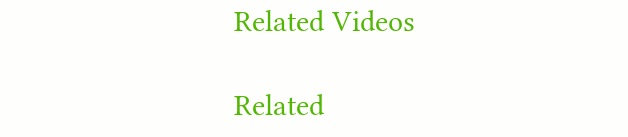Related Videos

Related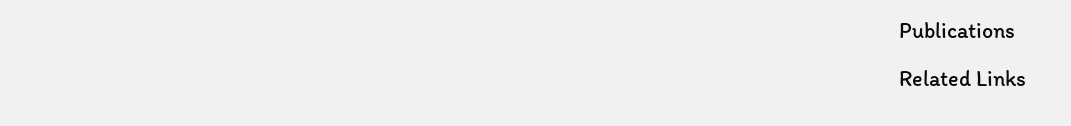Publications

Related Links